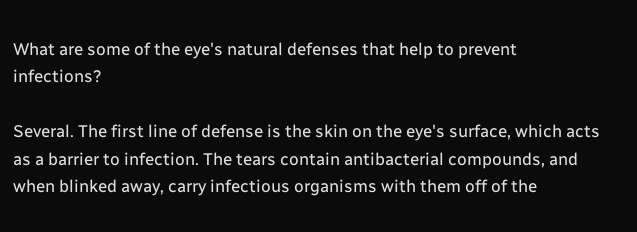What are some of the eye's natural defenses that help to prevent infections?

Several. The first line of defense is the skin on the eye's surface, which acts as a barrier to infection. The tears contain antibacterial compounds, and when blinked away, carry infectious organisms with them off of the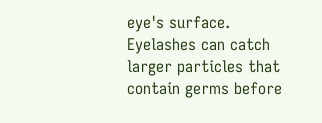eye's surface. Eyelashes can catch larger particles that contain germs before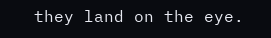they land on the eye.